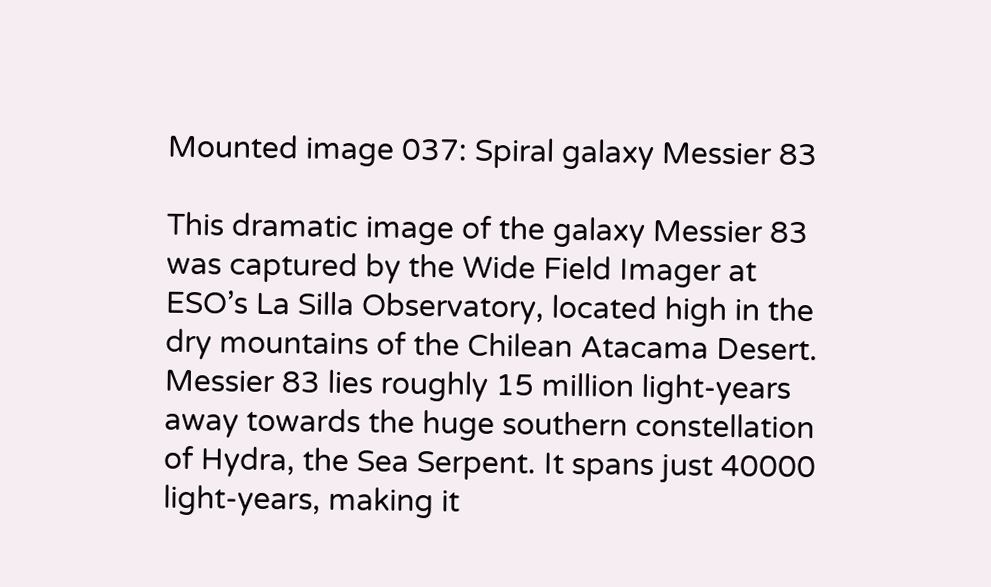Mounted image 037: Spiral galaxy Messier 83

This dramatic image of the galaxy Messier 83 was captured by the Wide Field Imager at ESO’s La Silla Observatory, located high in the dry mountains of the Chilean Atacama Desert. Messier 83 lies roughly 15 million light-years away towards the huge southern constellation of Hydra, the Sea Serpent. It spans just 40000 light-years, making it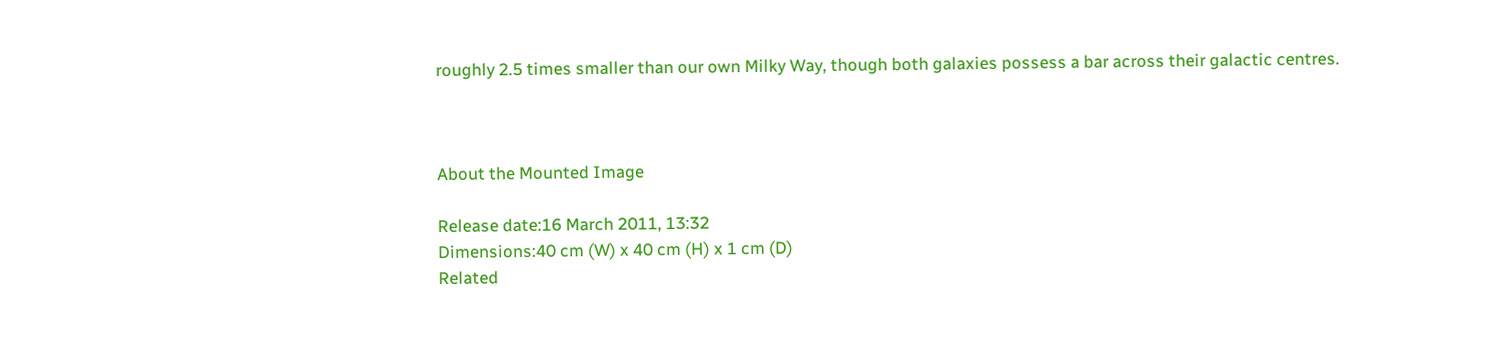roughly 2.5 times smaller than our own Milky Way, though both galaxies possess a bar across their galactic centres.



About the Mounted Image

Release date:16 March 2011, 13:32
Dimensions:40 cm (W) x 40 cm (H) x 1 cm (D)
Related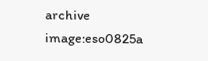archive image:eso0825a